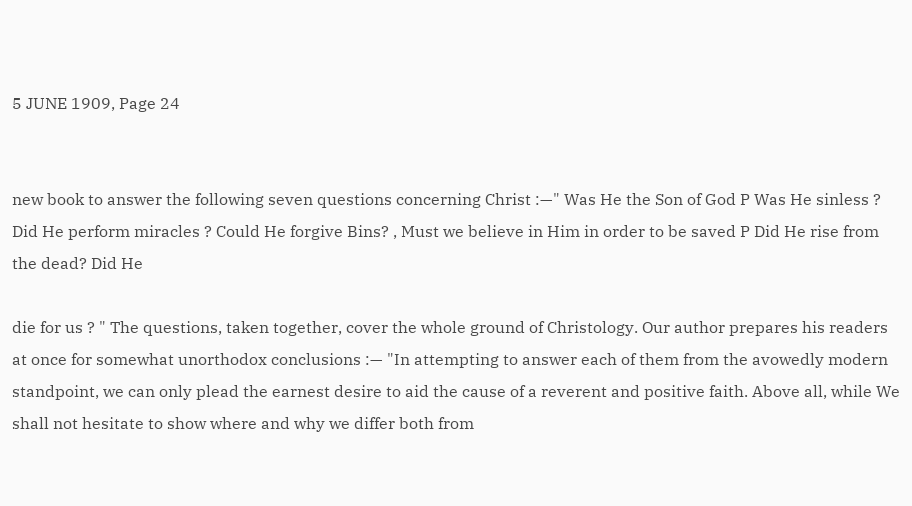5 JUNE 1909, Page 24


new book to answer the following seven questions concerning Christ :—" Was He the Son of God P Was He sinless ? Did He perform miracles ? Could He forgive Bins? , Must we believe in Him in order to be saved P Did He rise from the dead? Did He

die for us ? " The questions, taken together, cover the whole ground of Christology. Our author prepares his readers at once for somewhat unorthodox conclusions :— "In attempting to answer each of them from the avowedly modern standpoint, we can only plead the earnest desire to aid the cause of a reverent and positive faith. Above all, while We shall not hesitate to show where and why we differ both from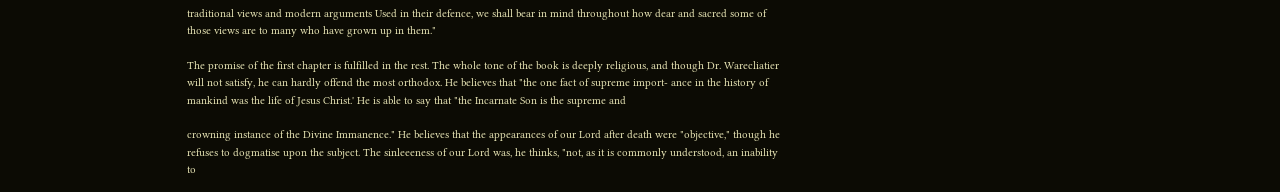traditional views and modern arguments Used in their defence, we shall bear in mind throughout how dear and sacred some of those views are to many who have grown up in them."

The promise of the first chapter is fulfilled in the rest. The whole tone of the book is deeply religious, and though Dr. Warecliatier will not satisfy, he can hardly offend the most orthodox. He believes that "the one fact of supreme import- ance in the history of mankind was the life of Jesus Christ.' He is able to say that "the Incarnate Son is the supreme and

crowning instance of the Divine Immanence." He believes that the appearances of our Lord after death were "objective," though he refuses to dogmatise upon the subject. The sinleeeness of our Lord was, he thinks, "not, as it is commonly understood, an inability to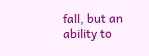fall, but an ability to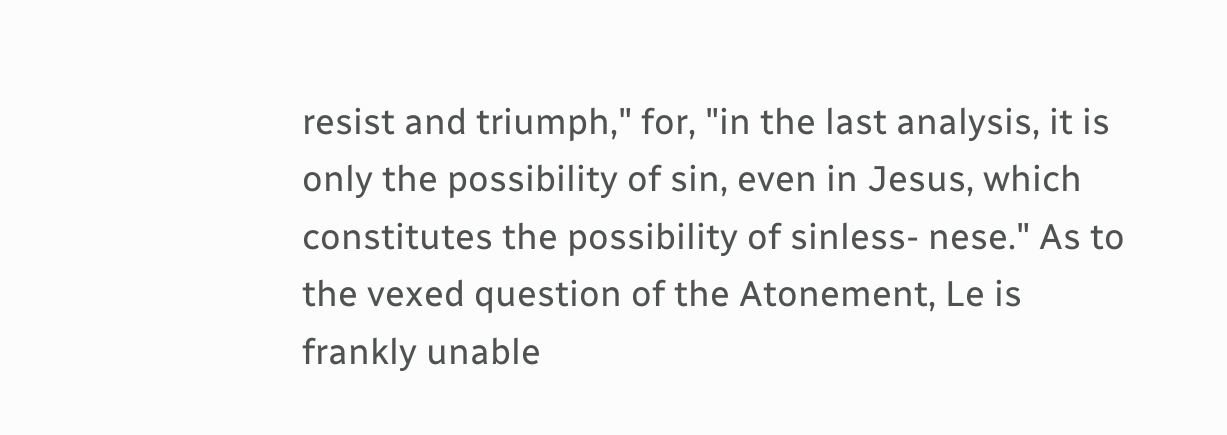resist and triumph," for, "in the last analysis, it is only the possibility of sin, even in Jesus, which constitutes the possibility of sinless- nese." As to the vexed question of the Atonement, Le is frankly unable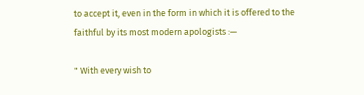to accept it, even in the form in which it is offered to the faithful by its most modern apologists :—

" With every wish to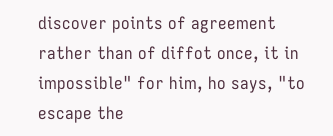discover points of agreement rather than of diffot once, it in impossible" for him, ho says, "to escape the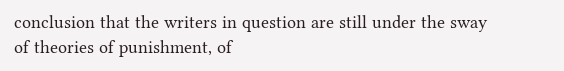conclusion that the writers in question are still under the sway of theories of punishment, of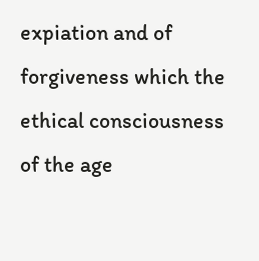expiation and of forgiveness which the ethical consciousness of the age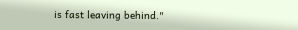is fast leaving behind."